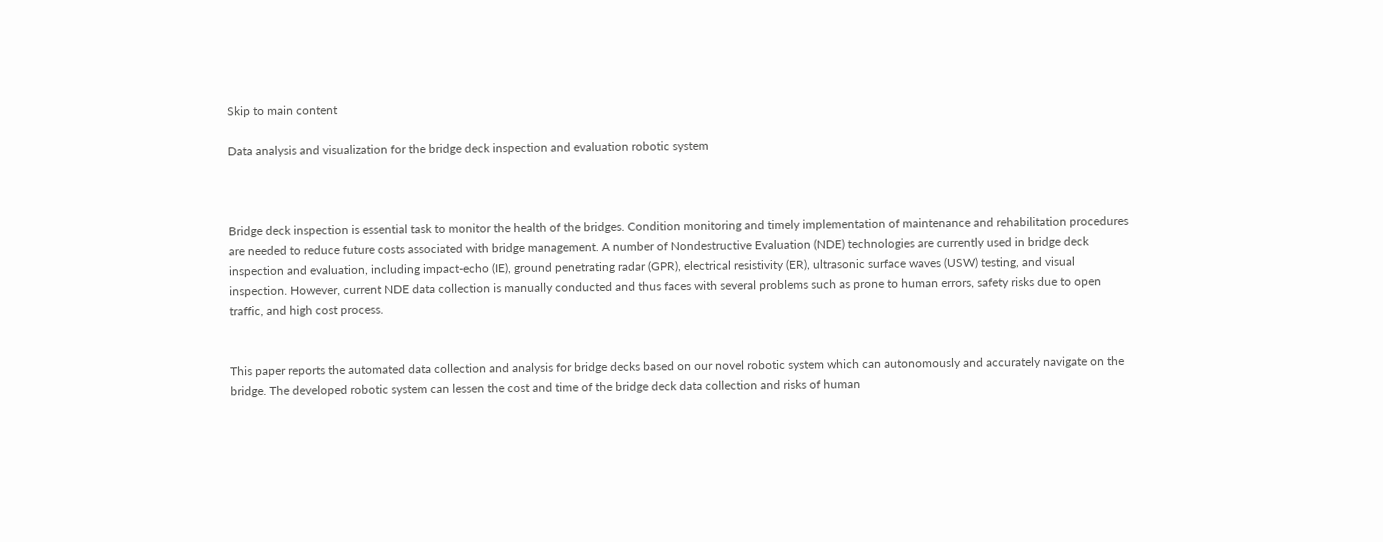Skip to main content

Data analysis and visualization for the bridge deck inspection and evaluation robotic system



Bridge deck inspection is essential task to monitor the health of the bridges. Condition monitoring and timely implementation of maintenance and rehabilitation procedures are needed to reduce future costs associated with bridge management. A number of Nondestructive Evaluation (NDE) technologies are currently used in bridge deck inspection and evaluation, including impact-echo (IE), ground penetrating radar (GPR), electrical resistivity (ER), ultrasonic surface waves (USW) testing, and visual inspection. However, current NDE data collection is manually conducted and thus faces with several problems such as prone to human errors, safety risks due to open traffic, and high cost process.


This paper reports the automated data collection and analysis for bridge decks based on our novel robotic system which can autonomously and accurately navigate on the bridge. The developed robotic system can lessen the cost and time of the bridge deck data collection and risks of human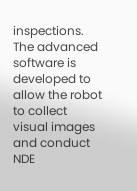inspections. The advanced software is developed to allow the robot to collect visual images and conduct NDE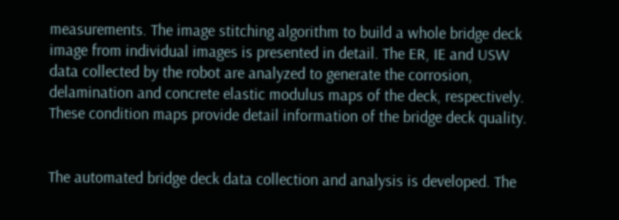measurements. The image stitching algorithm to build a whole bridge deck image from individual images is presented in detail. The ER, IE and USW data collected by the robot are analyzed to generate the corrosion, delamination and concrete elastic modulus maps of the deck, respectively. These condition maps provide detail information of the bridge deck quality.


The automated bridge deck data collection and analysis is developed. The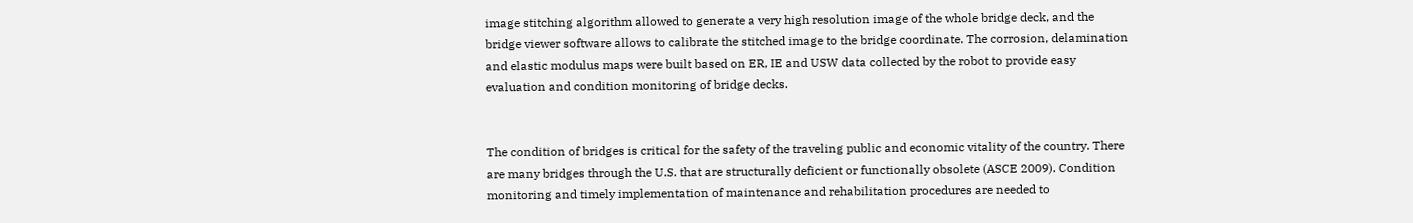image stitching algorithm allowed to generate a very high resolution image of the whole bridge deck, and the bridge viewer software allows to calibrate the stitched image to the bridge coordinate. The corrosion, delamination and elastic modulus maps were built based on ER, IE and USW data collected by the robot to provide easy evaluation and condition monitoring of bridge decks.


The condition of bridges is critical for the safety of the traveling public and economic vitality of the country. There are many bridges through the U.S. that are structurally deficient or functionally obsolete (ASCE 2009). Condition monitoring and timely implementation of maintenance and rehabilitation procedures are needed to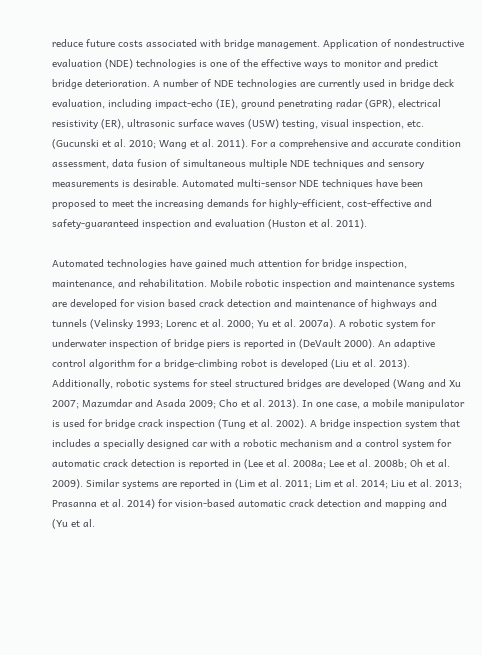reduce future costs associated with bridge management. Application of nondestructive evaluation (NDE) technologies is one of the effective ways to monitor and predict bridge deterioration. A number of NDE technologies are currently used in bridge deck evaluation, including impact-echo (IE), ground penetrating radar (GPR), electrical resistivity (ER), ultrasonic surface waves (USW) testing, visual inspection, etc. (Gucunski et al. 2010; Wang et al. 2011). For a comprehensive and accurate condition assessment, data fusion of simultaneous multiple NDE techniques and sensory measurements is desirable. Automated multi-sensor NDE techniques have been proposed to meet the increasing demands for highly-efficient, cost-effective and safety-guaranteed inspection and evaluation (Huston et al. 2011).

Automated technologies have gained much attention for bridge inspection, maintenance, and rehabilitation. Mobile robotic inspection and maintenance systems are developed for vision based crack detection and maintenance of highways and tunnels (Velinsky 1993; Lorenc et al. 2000; Yu et al. 2007a). A robotic system for underwater inspection of bridge piers is reported in (DeVault 2000). An adaptive control algorithm for a bridge-climbing robot is developed (Liu et al. 2013). Additionally, robotic systems for steel structured bridges are developed (Wang and Xu 2007; Mazumdar and Asada 2009; Cho et al. 2013). In one case, a mobile manipulator is used for bridge crack inspection (Tung et al. 2002). A bridge inspection system that includes a specially designed car with a robotic mechanism and a control system for automatic crack detection is reported in (Lee et al. 2008a; Lee et al. 2008b; Oh et al. 2009). Similar systems are reported in (Lim et al. 2011; Lim et al. 2014; Liu et al. 2013; Prasanna et al. 2014) for vision-based automatic crack detection and mapping and (Yu et al.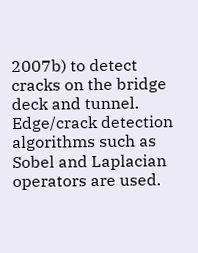2007b) to detect cracks on the bridge deck and tunnel. Edge/crack detection algorithms such as Sobel and Laplacian operators are used.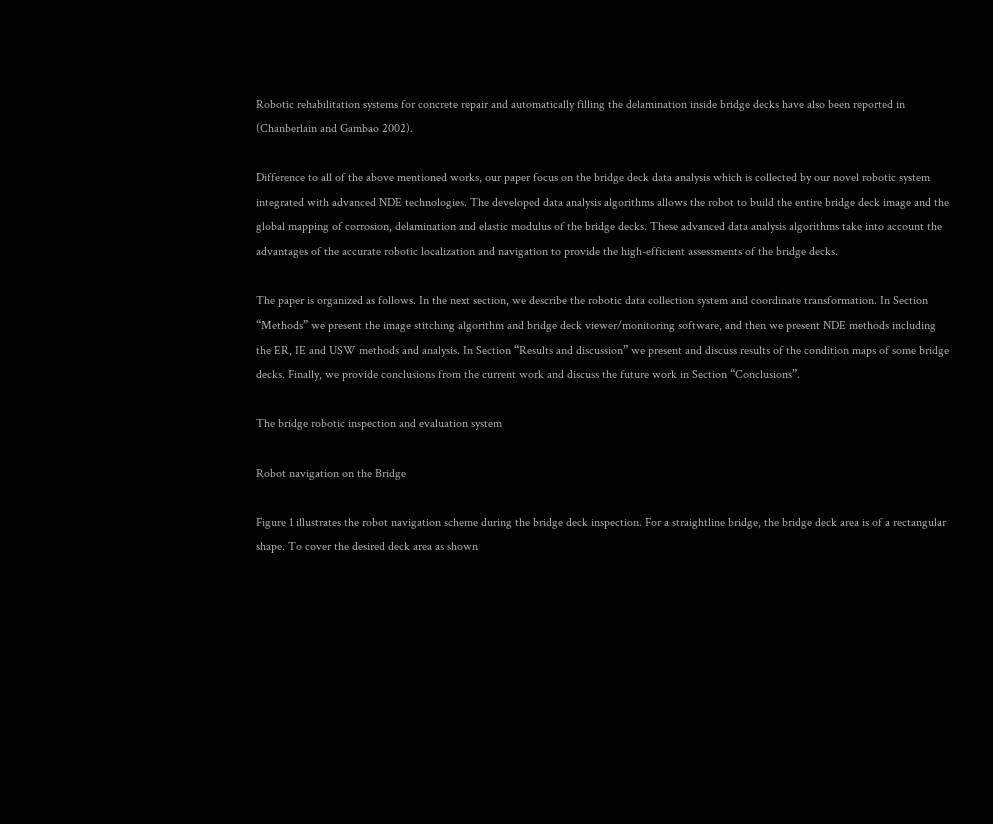Robotic rehabilitation systems for concrete repair and automatically filling the delamination inside bridge decks have also been reported in (Chanberlain and Gambao 2002).

Difference to all of the above mentioned works, our paper focus on the bridge deck data analysis which is collected by our novel robotic system integrated with advanced NDE technologies. The developed data analysis algorithms allows the robot to build the entire bridge deck image and the global mapping of corrosion, delamination and elastic modulus of the bridge decks. These advanced data analysis algorithms take into account the advantages of the accurate robotic localization and navigation to provide the high-efficient assessments of the bridge decks.

The paper is organized as follows. In the next section, we describe the robotic data collection system and coordinate transformation. In Section “Methods” we present the image stitching algorithm and bridge deck viewer/monitoring software, and then we present NDE methods including the ER, IE and USW methods and analysis. In Section “Results and discussion” we present and discuss results of the condition maps of some bridge decks. Finally, we provide conclusions from the current work and discuss the future work in Section “Conclusions”.

The bridge robotic inspection and evaluation system

Robot navigation on the Bridge

Figure 1 illustrates the robot navigation scheme during the bridge deck inspection. For a straightline bridge, the bridge deck area is of a rectangular shape. To cover the desired deck area as shown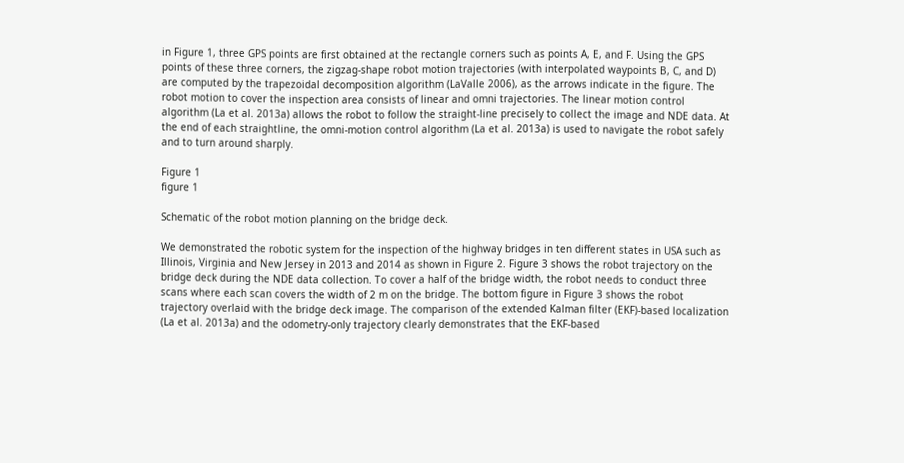in Figure 1, three GPS points are first obtained at the rectangle corners such as points A, E, and F. Using the GPS points of these three corners, the zigzag-shape robot motion trajectories (with interpolated waypoints B, C, and D) are computed by the trapezoidal decomposition algorithm (LaValle 2006), as the arrows indicate in the figure. The robot motion to cover the inspection area consists of linear and omni trajectories. The linear motion control algorithm (La et al. 2013a) allows the robot to follow the straight-line precisely to collect the image and NDE data. At the end of each straightline, the omni-motion control algorithm (La et al. 2013a) is used to navigate the robot safely and to turn around sharply.

Figure 1
figure 1

Schematic of the robot motion planning on the bridge deck.

We demonstrated the robotic system for the inspection of the highway bridges in ten different states in USA such as Illinois, Virginia and New Jersey in 2013 and 2014 as shown in Figure 2. Figure 3 shows the robot trajectory on the bridge deck during the NDE data collection. To cover a half of the bridge width, the robot needs to conduct three scans where each scan covers the width of 2 m on the bridge. The bottom figure in Figure 3 shows the robot trajectory overlaid with the bridge deck image. The comparison of the extended Kalman filter (EKF)-based localization (La et al. 2013a) and the odometry-only trajectory clearly demonstrates that the EKF-based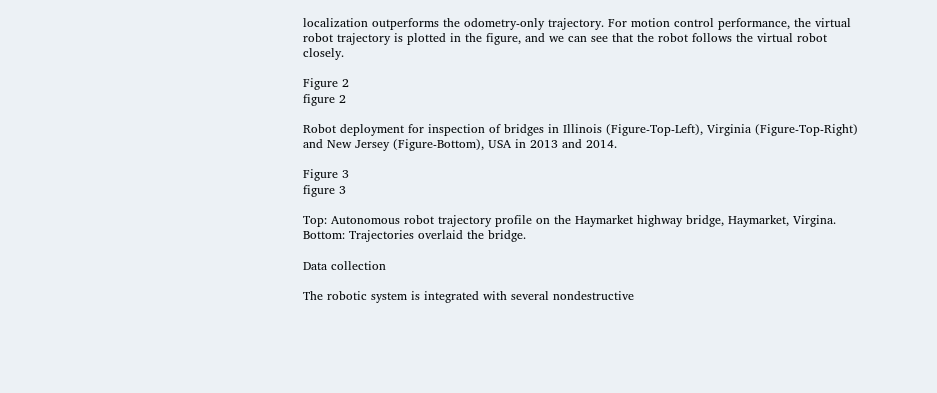localization outperforms the odometry-only trajectory. For motion control performance, the virtual robot trajectory is plotted in the figure, and we can see that the robot follows the virtual robot closely.

Figure 2
figure 2

Robot deployment for inspection of bridges in Illinois (Figure-Top-Left), Virginia (Figure-Top-Right) and New Jersey (Figure-Bottom), USA in 2013 and 2014.

Figure 3
figure 3

Top: Autonomous robot trajectory profile on the Haymarket highway bridge, Haymarket, Virgina. Bottom: Trajectories overlaid the bridge.

Data collection

The robotic system is integrated with several nondestructive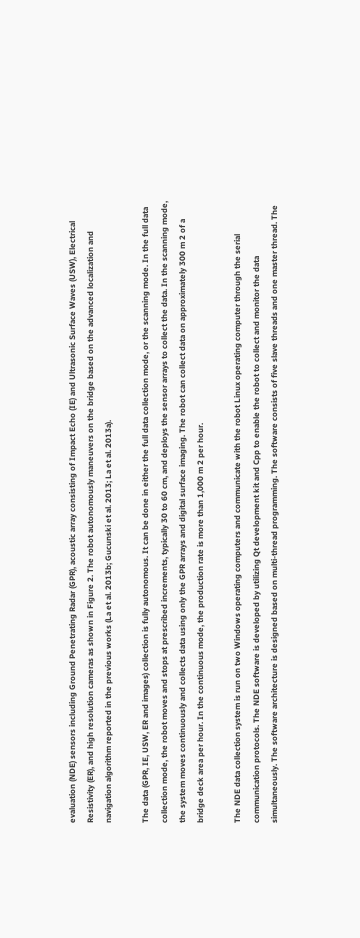evaluation (NDE) sensors including Ground Penetrating Radar (GPR), acoustic array consisting of Impact Echo (IE) and Ultrasonic Surface Waves (USW), Electrical Resistivity (ER), and high resolution cameras as shown in Figure 2. The robot autonomously maneuvers on the bridge based on the advanced localization and navigation algorithm reported in the previous works (La et al. 2013b; Gucunski et al. 2013; La et al. 2013a).

The data (GPR, IE, USW, ER and images) collection is fully autonomous. It can be done in either the full data collection mode, or the scanning mode. In the full data collection mode, the robot moves and stops at prescribed increments, typically 30 to 60 cm, and deploys the sensor arrays to collect the data. In the scanning mode, the system moves continuously and collects data using only the GPR arrays and digital surface imaging. The robot can collect data on approximately 300 m 2 of a bridge deck area per hour. In the continuous mode, the production rate is more than 1,000 m 2 per hour.

The NDE data collection system is run on two Windows operating computers and communicate with the robot Linux operating computer through the serial communication protocols. The NDE software is developed by utilizing Qt development kit and Cpp to enable the robot to collect and monitor the data simultaneously. The software architecture is designed based on multi-thread programming. The software consists of five slave threads and one master thread. The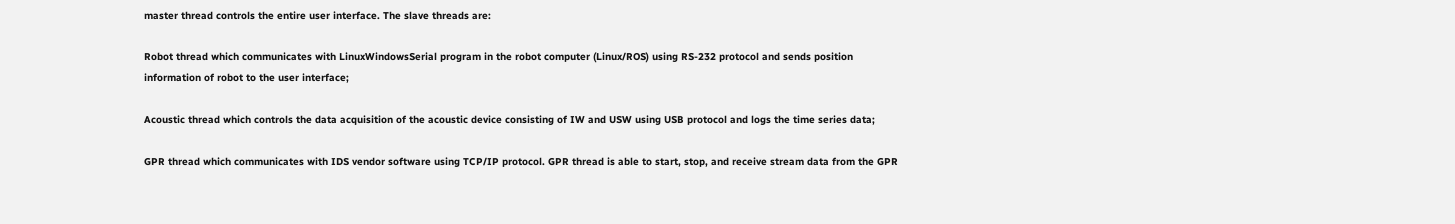master thread controls the entire user interface. The slave threads are:

Robot thread which communicates with LinuxWindowsSerial program in the robot computer (Linux/ROS) using RS-232 protocol and sends position information of robot to the user interface;

Acoustic thread which controls the data acquisition of the acoustic device consisting of IW and USW using USB protocol and logs the time series data;

GPR thread which communicates with IDS vendor software using TCP/IP protocol. GPR thread is able to start, stop, and receive stream data from the GPR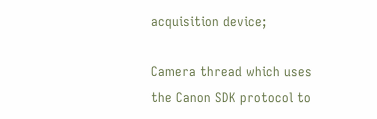acquisition device;

Camera thread which uses the Canon SDK protocol to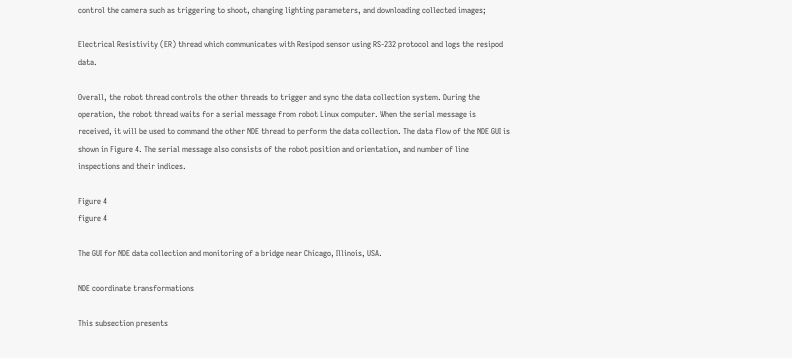control the camera such as triggering to shoot, changing lighting parameters, and downloading collected images;

Electrical Resistivity (ER) thread which communicates with Resipod sensor using RS-232 protocol and logs the resipod data.

Overall, the robot thread controls the other threads to trigger and sync the data collection system. During the operation, the robot thread waits for a serial message from robot Linux computer. When the serial message is received, it will be used to command the other NDE thread to perform the data collection. The data flow of the NDE GUI is shown in Figure 4. The serial message also consists of the robot position and orientation, and number of line inspections and their indices.

Figure 4
figure 4

The GUI for NDE data collection and monitoring of a bridge near Chicago, Illinois, USA.

NDE coordinate transformations

This subsection presents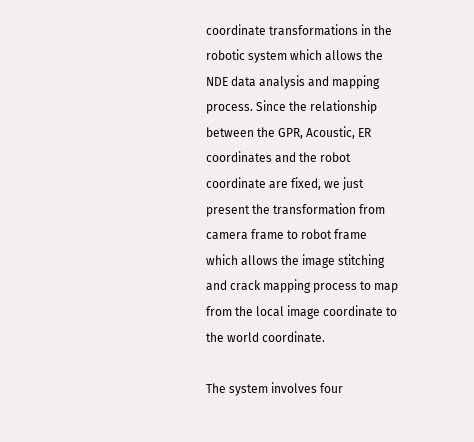coordinate transformations in the robotic system which allows the NDE data analysis and mapping process. Since the relationship between the GPR, Acoustic, ER coordinates and the robot coordinate are fixed, we just present the transformation from camera frame to robot frame which allows the image stitching and crack mapping process to map from the local image coordinate to the world coordinate.

The system involves four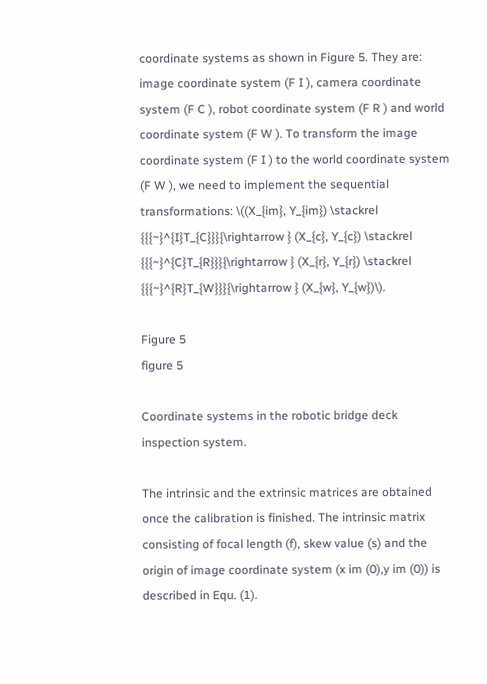coordinate systems as shown in Figure 5. They are: image coordinate system (F I ), camera coordinate system (F C ), robot coordinate system (F R ) and world coordinate system (F W ). To transform the image coordinate system (F I ) to the world coordinate system (F W ), we need to implement the sequential transformations: \((X_{im}, Y_{im}) \stackrel {{{~}^{I}T_{C}}}{\rightarrow } (X_{c}, Y_{c}) \stackrel {{{~}^{C}T_{R}}}{\rightarrow } (X_{r}, Y_{r}) \stackrel {{{~}^{R}T_{W}}}{\rightarrow } (X_{w}, Y_{w})\).

Figure 5
figure 5

Coordinate systems in the robotic bridge deck inspection system.

The intrinsic and the extrinsic matrices are obtained once the calibration is finished. The intrinsic matrix consisting of focal length (f), skew value (s) and the origin of image coordinate system (x im (0),y im (0)) is described in Equ. (1).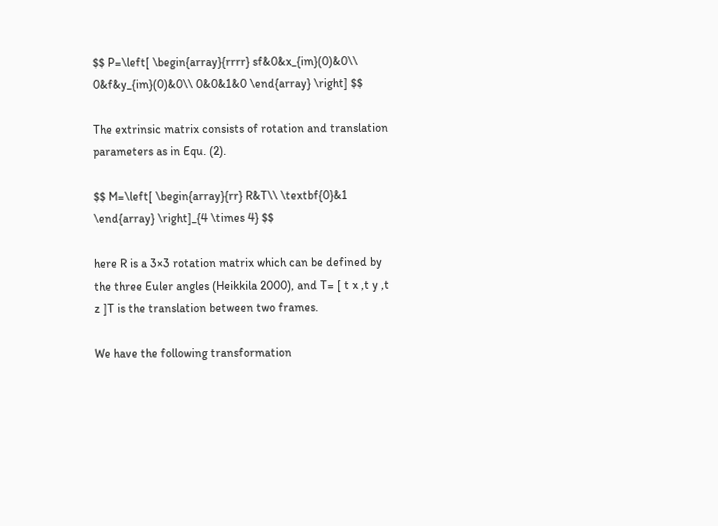$$ P=\left[ \begin{array}{rrrr} sf&0&x_{im}(0)&0\\ 0&f&y_{im}(0)&0\\ 0&0&1&0 \end{array} \right] $$

The extrinsic matrix consists of rotation and translation parameters as in Equ. (2).

$$ M=\left[ \begin{array}{rr} R&T\\ \textbf{0}&1 \end{array} \right]_{4 \times 4} $$

here R is a 3×3 rotation matrix which can be defined by the three Euler angles (Heikkila 2000), and T= [ t x ,t y ,t z ]T is the translation between two frames.

We have the following transformation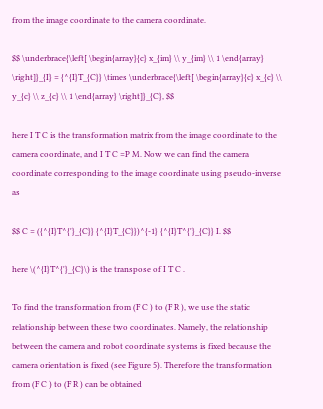from the image coordinate to the camera coordinate.

$$ \underbrace{\left[ \begin{array}{c} x_{im} \\ y_{im} \\ 1 \end{array} \right]}_{I} = {^{I}T_{C}} \times \underbrace{\left[ \begin{array}{c} x_{c} \\ y_{c} \\ z_{c} \\ 1 \end{array} \right]}_{C}, $$

here I T C is the transformation matrix from the image coordinate to the camera coordinate, and I T C =P M. Now we can find the camera coordinate corresponding to the image coordinate using pseudo-inverse as

$$ C = ({^{I}T^{'}_{C}} {^{I}T_{C}})^{-1} {^{I}T^{'}_{C}} I. $$

here \(^{I}T^{'}_{C}\) is the transpose of I T C .

To find the transformation from (F C ) to (F R ), we use the static relationship between these two coordinates. Namely, the relationship between the camera and robot coordinate systems is fixed because the camera orientation is fixed (see Figure 5). Therefore the transformation from (F C ) to (F R ) can be obtained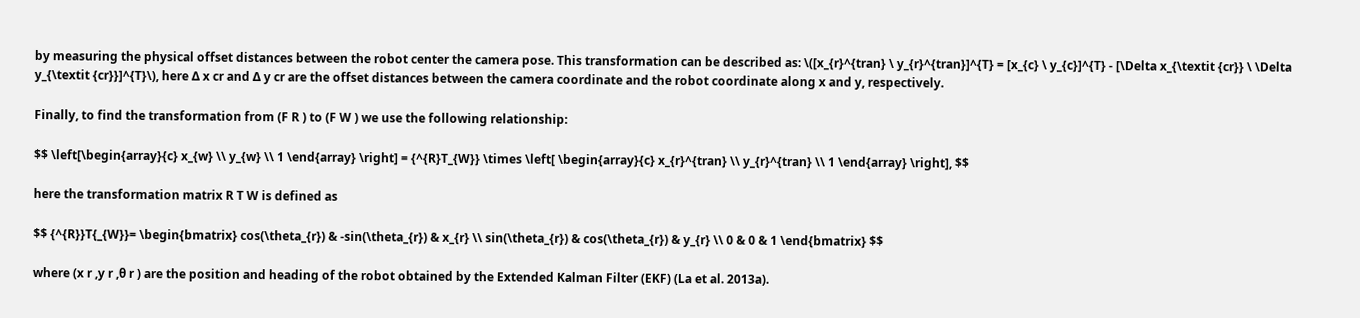by measuring the physical offset distances between the robot center the camera pose. This transformation can be described as: \([x_{r}^{tran} \ y_{r}^{tran}]^{T} = [x_{c} \ y_{c}]^{T} - [\Delta x_{\textit {cr}} \ \Delta y_{\textit {cr}}]^{T}\), here Δ x cr and Δ y cr are the offset distances between the camera coordinate and the robot coordinate along x and y, respectively.

Finally, to find the transformation from (F R ) to (F W ) we use the following relationship:

$$ \left[\begin{array}{c} x_{w} \\ y_{w} \\ 1 \end{array} \right] = {^{R}T_{W}} \times \left[ \begin{array}{c} x_{r}^{tran} \\ y_{r}^{tran} \\ 1 \end{array} \right], $$

here the transformation matrix R T W is defined as

$$ {^{R}}T{_{W}}= \begin{bmatrix} cos(\theta_{r}) & -sin(\theta_{r}) & x_{r} \\ sin(\theta_{r}) & cos(\theta_{r}) & y_{r} \\ 0 & 0 & 1 \end{bmatrix} $$

where (x r ,y r ,θ r ) are the position and heading of the robot obtained by the Extended Kalman Filter (EKF) (La et al. 2013a).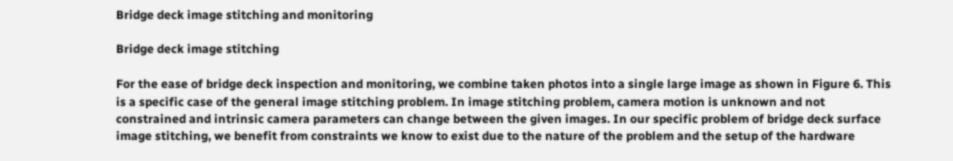Bridge deck image stitching and monitoring

Bridge deck image stitching

For the ease of bridge deck inspection and monitoring, we combine taken photos into a single large image as shown in Figure 6. This is a specific case of the general image stitching problem. In image stitching problem, camera motion is unknown and not constrained and intrinsic camera parameters can change between the given images. In our specific problem of bridge deck surface image stitching, we benefit from constraints we know to exist due to the nature of the problem and the setup of the hardware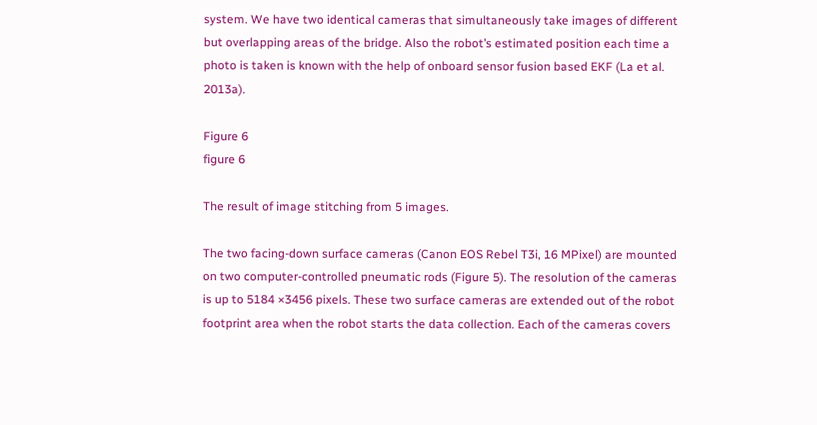system. We have two identical cameras that simultaneously take images of different but overlapping areas of the bridge. Also the robot’s estimated position each time a photo is taken is known with the help of onboard sensor fusion based EKF (La et al. 2013a).

Figure 6
figure 6

The result of image stitching from 5 images.

The two facing-down surface cameras (Canon EOS Rebel T3i, 16 MPixel) are mounted on two computer-controlled pneumatic rods (Figure 5). The resolution of the cameras is up to 5184 ×3456 pixels. These two surface cameras are extended out of the robot footprint area when the robot starts the data collection. Each of the cameras covers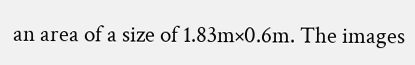an area of a size of 1.83m×0.6m. The images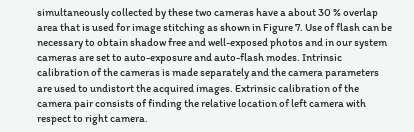simultaneously collected by these two cameras have a about 30 % overlap area that is used for image stitching as shown in Figure 7. Use of flash can be necessary to obtain shadow free and well-exposed photos and in our system cameras are set to auto-exposure and auto-flash modes. Intrinsic calibration of the cameras is made separately and the camera parameters are used to undistort the acquired images. Extrinsic calibration of the camera pair consists of finding the relative location of left camera with respect to right camera.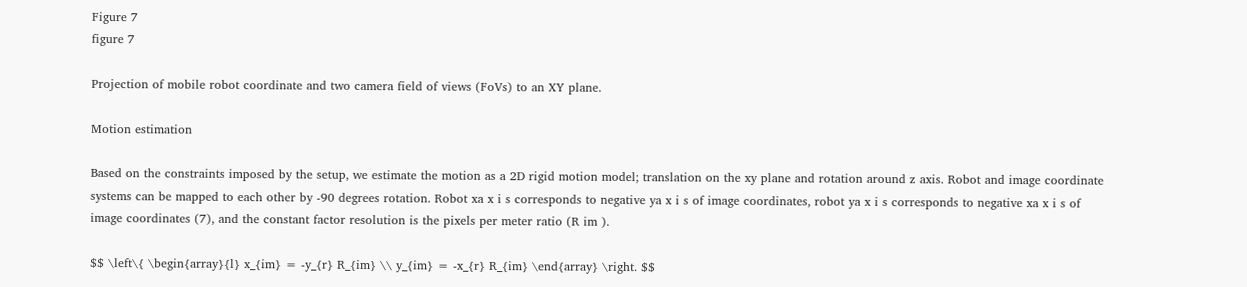Figure 7
figure 7

Projection of mobile robot coordinate and two camera field of views (FoVs) to an XY plane.

Motion estimation

Based on the constraints imposed by the setup, we estimate the motion as a 2D rigid motion model; translation on the xy plane and rotation around z axis. Robot and image coordinate systems can be mapped to each other by -90 degrees rotation. Robot xa x i s corresponds to negative ya x i s of image coordinates, robot ya x i s corresponds to negative xa x i s of image coordinates (7), and the constant factor resolution is the pixels per meter ratio (R im ).

$$ \left\{ \begin{array}{l} x_{im} = -y_{r} R_{im} \\ y_{im} = -x_{r} R_{im} \end{array} \right. $$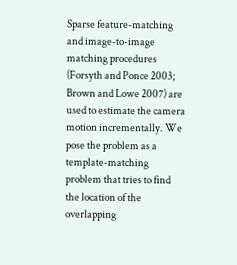Sparse feature-matching and image-to-image matching procedures (Forsyth and Ponce 2003; Brown and Lowe 2007) are used to estimate the camera motion incrementally. We pose the problem as a template-matching problem that tries to find the location of the overlapping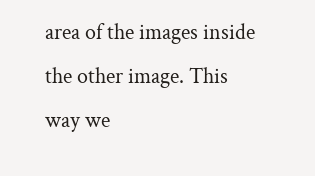area of the images inside the other image. This way we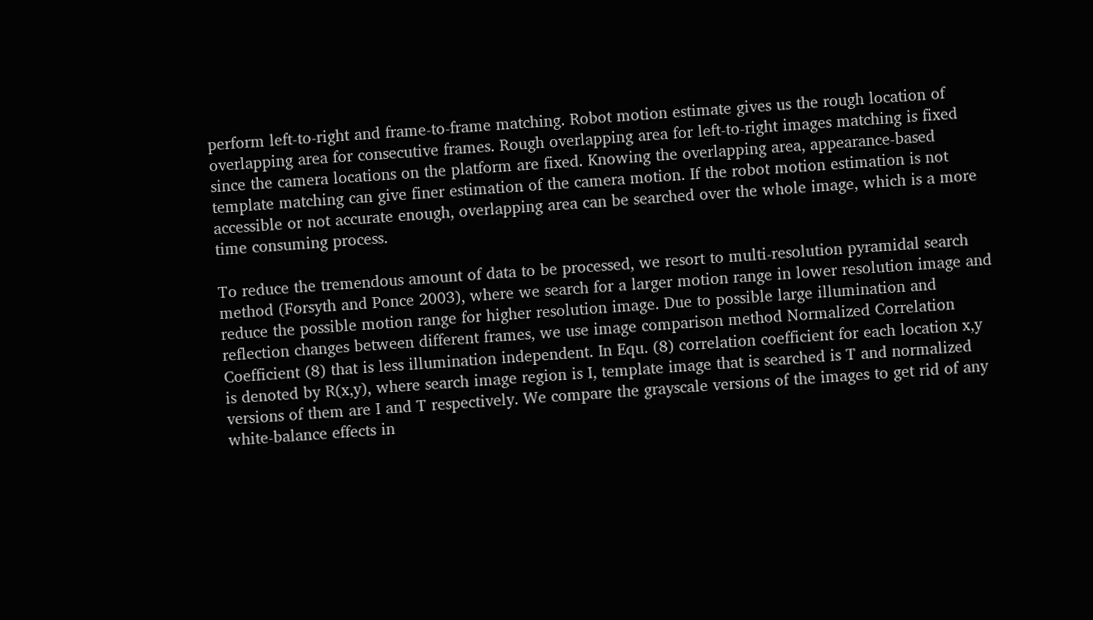perform left-to-right and frame-to-frame matching. Robot motion estimate gives us the rough location of overlapping area for consecutive frames. Rough overlapping area for left-to-right images matching is fixed since the camera locations on the platform are fixed. Knowing the overlapping area, appearance-based template matching can give finer estimation of the camera motion. If the robot motion estimation is not accessible or not accurate enough, overlapping area can be searched over the whole image, which is a more time consuming process.

To reduce the tremendous amount of data to be processed, we resort to multi-resolution pyramidal search method (Forsyth and Ponce 2003), where we search for a larger motion range in lower resolution image and reduce the possible motion range for higher resolution image. Due to possible large illumination and reflection changes between different frames, we use image comparison method Normalized Correlation Coefficient (8) that is less illumination independent. In Equ. (8) correlation coefficient for each location x,y is denoted by R(x,y), where search image region is I, template image that is searched is T and normalized versions of them are I and T respectively. We compare the grayscale versions of the images to get rid of any white-balance effects in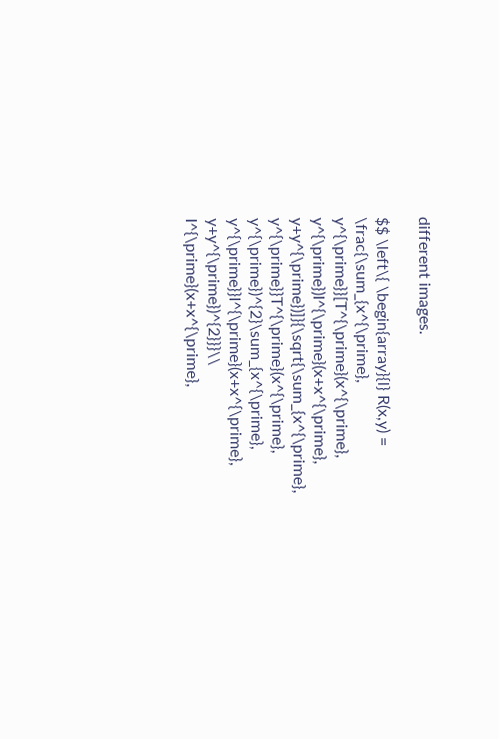different images.

$$ \left\{ \begin{array}{l} R(x,y) = \frac{\sum_{x^{\prime}, y^{\prime}}[T^{\prime}(x^{\prime}, y^{\prime})I^{\prime}(x+x^{\prime}, y+y^{\prime})]}{\sqrt{\sum_{x^{\prime}, y^{\prime}}T^{\prime}(x^{\prime}, y^{\prime})^{2}\sum_{x^{\prime}, y^{\prime}}I^{\prime}(x+x^{\prime}, y+y^{\prime})^{2}}}\\ I^{\prime}(x+x^{\prime},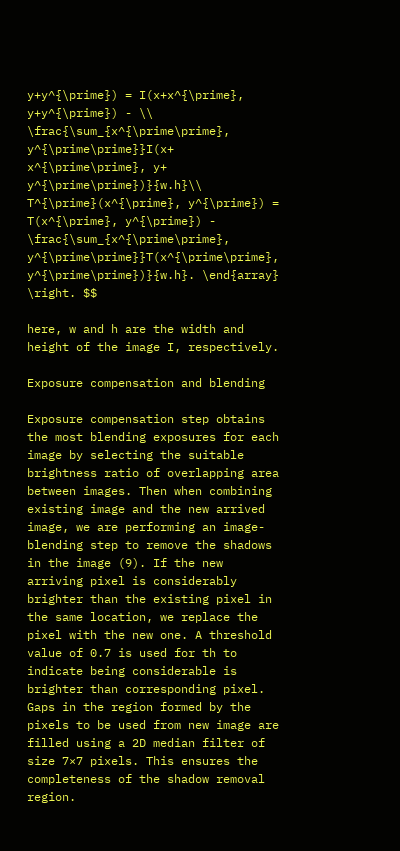y+y^{\prime}) = I(x+x^{\prime}, y+y^{\prime}) - \\ \frac{\sum_{x^{\prime\prime}, y^{\prime\prime}}I(x+ x^{\prime\prime}, y+ y^{\prime\prime})}{w.h}\\ T^{\prime}(x^{\prime}, y^{\prime}) = T(x^{\prime}, y^{\prime}) - \frac{\sum_{x^{\prime\prime}, y^{\prime\prime}}T(x^{\prime\prime}, y^{\prime\prime})}{w.h}. \end{array} \right. $$

here, w and h are the width and height of the image I, respectively.

Exposure compensation and blending

Exposure compensation step obtains the most blending exposures for each image by selecting the suitable brightness ratio of overlapping area between images. Then when combining existing image and the new arrived image, we are performing an image-blending step to remove the shadows in the image (9). If the new arriving pixel is considerably brighter than the existing pixel in the same location, we replace the pixel with the new one. A threshold value of 0.7 is used for th to indicate being considerable is brighter than corresponding pixel. Gaps in the region formed by the pixels to be used from new image are filled using a 2D median filter of size 7×7 pixels. This ensures the completeness of the shadow removal region.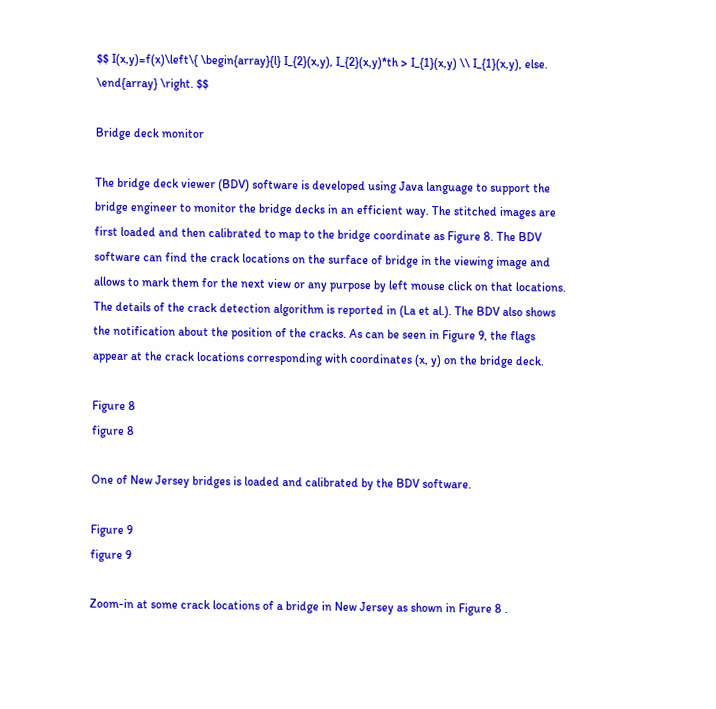$$ I(x,y)=f(x)\left\{ \begin{array}{l} I_{2}(x,y), I_{2}(x,y)*th > I_{1}(x,y) \\ I_{1}(x,y), else. \end{array} \right. $$

Bridge deck monitor

The bridge deck viewer (BDV) software is developed using Java language to support the bridge engineer to monitor the bridge decks in an efficient way. The stitched images are first loaded and then calibrated to map to the bridge coordinate as Figure 8. The BDV software can find the crack locations on the surface of bridge in the viewing image and allows to mark them for the next view or any purpose by left mouse click on that locations. The details of the crack detection algorithm is reported in (La et al.). The BDV also shows the notification about the position of the cracks. As can be seen in Figure 9, the flags appear at the crack locations corresponding with coordinates (x, y) on the bridge deck.

Figure 8
figure 8

One of New Jersey bridges is loaded and calibrated by the BDV software.

Figure 9
figure 9

Zoom-in at some crack locations of a bridge in New Jersey as shown in Figure 8 .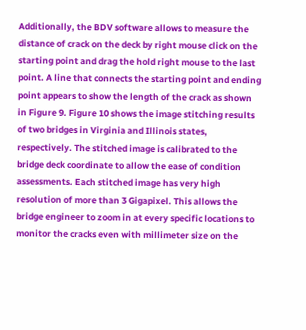Additionally, the BDV software allows to measure the distance of crack on the deck by right mouse click on the starting point and drag the hold right mouse to the last point. A line that connects the starting point and ending point appears to show the length of the crack as shown in Figure 9. Figure 10 shows the image stitching results of two bridges in Virginia and Illinois states, respectively. The stitched image is calibrated to the bridge deck coordinate to allow the ease of condition assessments. Each stitched image has very high resolution of more than 3 Gigapixel. This allows the bridge engineer to zoom in at every specific locations to monitor the cracks even with millimeter size on the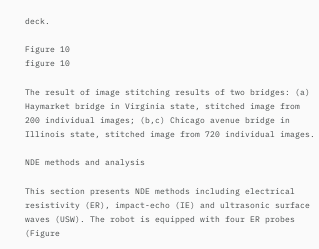deck.

Figure 10
figure 10

The result of image stitching results of two bridges: (a) Haymarket bridge in Virginia state, stitched image from 200 individual images; (b,c) Chicago avenue bridge in Illinois state, stitched image from 720 individual images.

NDE methods and analysis

This section presents NDE methods including electrical resistivity (ER), impact-echo (IE) and ultrasonic surface waves (USW). The robot is equipped with four ER probes (Figure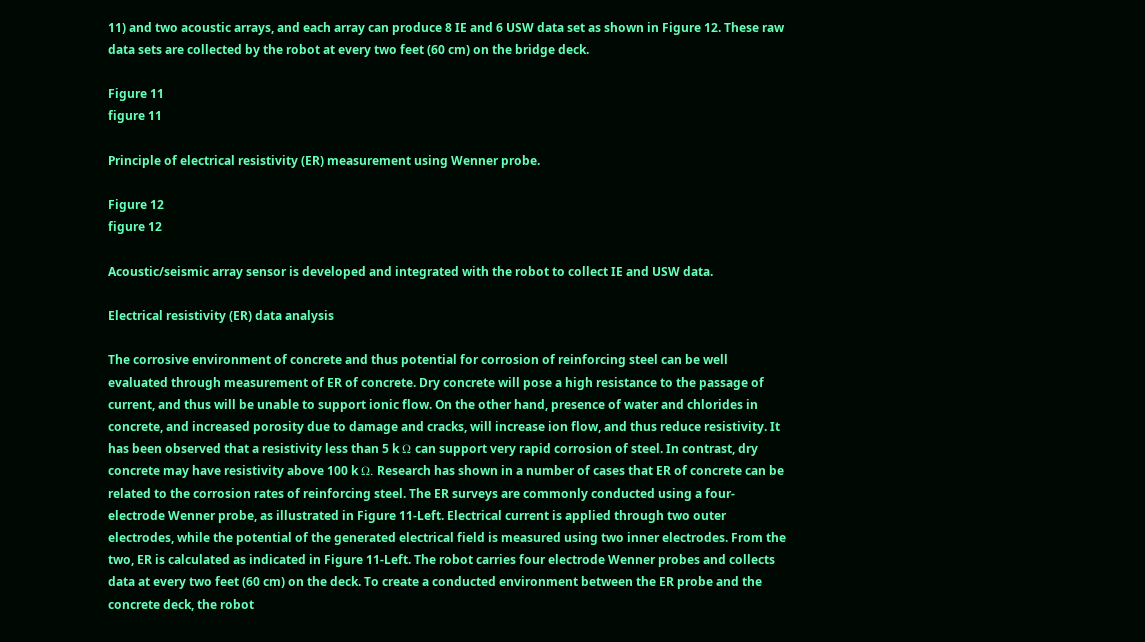11) and two acoustic arrays, and each array can produce 8 IE and 6 USW data set as shown in Figure 12. These raw data sets are collected by the robot at every two feet (60 cm) on the bridge deck.

Figure 11
figure 11

Principle of electrical resistivity (ER) measurement using Wenner probe.

Figure 12
figure 12

Acoustic/seismic array sensor is developed and integrated with the robot to collect IE and USW data.

Electrical resistivity (ER) data analysis

The corrosive environment of concrete and thus potential for corrosion of reinforcing steel can be well evaluated through measurement of ER of concrete. Dry concrete will pose a high resistance to the passage of current, and thus will be unable to support ionic flow. On the other hand, presence of water and chlorides in concrete, and increased porosity due to damage and cracks, will increase ion flow, and thus reduce resistivity. It has been observed that a resistivity less than 5 k Ω can support very rapid corrosion of steel. In contrast, dry concrete may have resistivity above 100 k Ω. Research has shown in a number of cases that ER of concrete can be related to the corrosion rates of reinforcing steel. The ER surveys are commonly conducted using a four-electrode Wenner probe, as illustrated in Figure 11-Left. Electrical current is applied through two outer electrodes, while the potential of the generated electrical field is measured using two inner electrodes. From the two, ER is calculated as indicated in Figure 11-Left. The robot carries four electrode Wenner probes and collects data at every two feet (60 cm) on the deck. To create a conducted environment between the ER probe and the concrete deck, the robot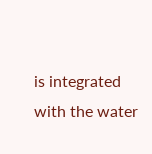is integrated with the water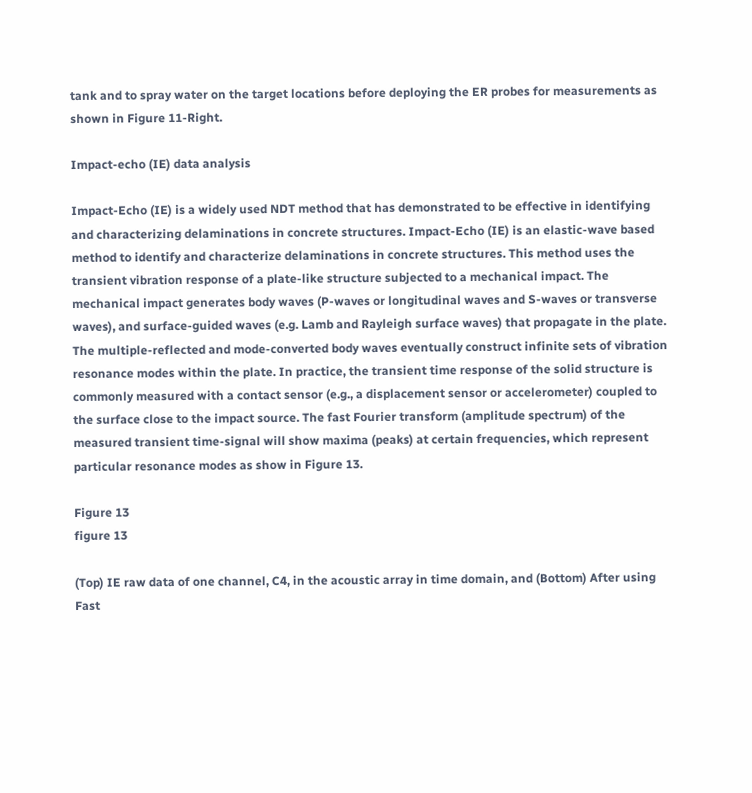tank and to spray water on the target locations before deploying the ER probes for measurements as shown in Figure 11-Right.

Impact-echo (IE) data analysis

Impact-Echo (IE) is a widely used NDT method that has demonstrated to be effective in identifying and characterizing delaminations in concrete structures. Impact-Echo (IE) is an elastic-wave based method to identify and characterize delaminations in concrete structures. This method uses the transient vibration response of a plate-like structure subjected to a mechanical impact. The mechanical impact generates body waves (P-waves or longitudinal waves and S-waves or transverse waves), and surface-guided waves (e.g. Lamb and Rayleigh surface waves) that propagate in the plate. The multiple-reflected and mode-converted body waves eventually construct infinite sets of vibration resonance modes within the plate. In practice, the transient time response of the solid structure is commonly measured with a contact sensor (e.g., a displacement sensor or accelerometer) coupled to the surface close to the impact source. The fast Fourier transform (amplitude spectrum) of the measured transient time-signal will show maxima (peaks) at certain frequencies, which represent particular resonance modes as show in Figure 13.

Figure 13
figure 13

(Top) IE raw data of one channel, C4, in the acoustic array in time domain, and (Bottom) After using Fast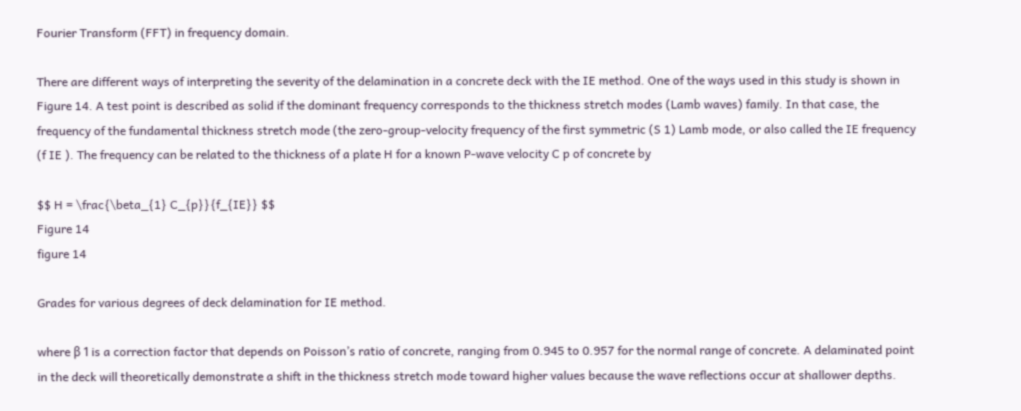Fourier Transform (FFT) in frequency domain.

There are different ways of interpreting the severity of the delamination in a concrete deck with the IE method. One of the ways used in this study is shown in Figure 14. A test point is described as solid if the dominant frequency corresponds to the thickness stretch modes (Lamb waves) family. In that case, the frequency of the fundamental thickness stretch mode (the zero-group-velocity frequency of the first symmetric (S 1) Lamb mode, or also called the IE frequency (f IE ). The frequency can be related to the thickness of a plate H for a known P-wave velocity C p of concrete by

$$ H = \frac{\beta_{1} C_{p}}{f_{IE}} $$
Figure 14
figure 14

Grades for various degrees of deck delamination for IE method.

where β 1 is a correction factor that depends on Poisson’s ratio of concrete, ranging from 0.945 to 0.957 for the normal range of concrete. A delaminated point in the deck will theoretically demonstrate a shift in the thickness stretch mode toward higher values because the wave reflections occur at shallower depths.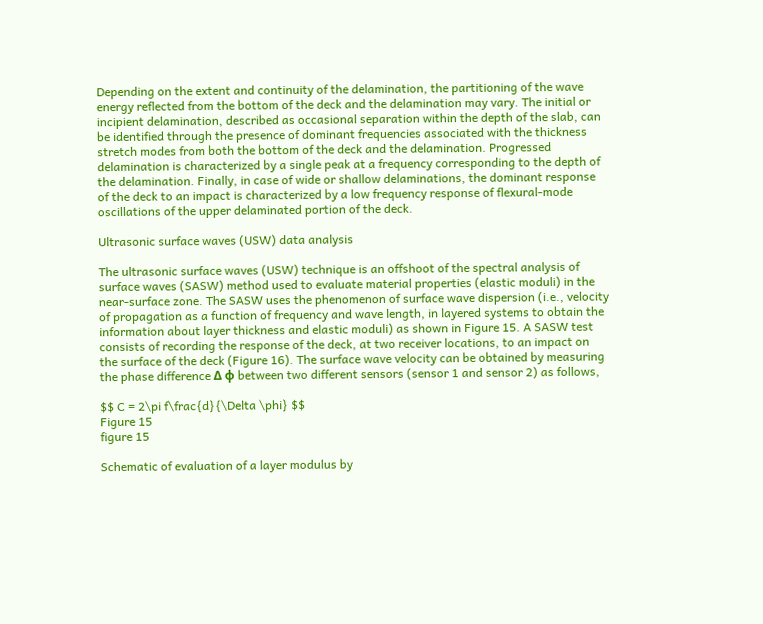Depending on the extent and continuity of the delamination, the partitioning of the wave energy reflected from the bottom of the deck and the delamination may vary. The initial or incipient delamination, described as occasional separation within the depth of the slab, can be identified through the presence of dominant frequencies associated with the thickness stretch modes from both the bottom of the deck and the delamination. Progressed delamination is characterized by a single peak at a frequency corresponding to the depth of the delamination. Finally, in case of wide or shallow delaminations, the dominant response of the deck to an impact is characterized by a low frequency response of flexural-mode oscillations of the upper delaminated portion of the deck.

Ultrasonic surface waves (USW) data analysis

The ultrasonic surface waves (USW) technique is an offshoot of the spectral analysis of surface waves (SASW) method used to evaluate material properties (elastic moduli) in the near-surface zone. The SASW uses the phenomenon of surface wave dispersion (i.e., velocity of propagation as a function of frequency and wave length, in layered systems to obtain the information about layer thickness and elastic moduli) as shown in Figure 15. A SASW test consists of recording the response of the deck, at two receiver locations, to an impact on the surface of the deck (Figure 16). The surface wave velocity can be obtained by measuring the phase difference Δ ϕ between two different sensors (sensor 1 and sensor 2) as follows,

$$ C = 2\pi f\frac{d}{\Delta \phi} $$
Figure 15
figure 15

Schematic of evaluation of a layer modulus by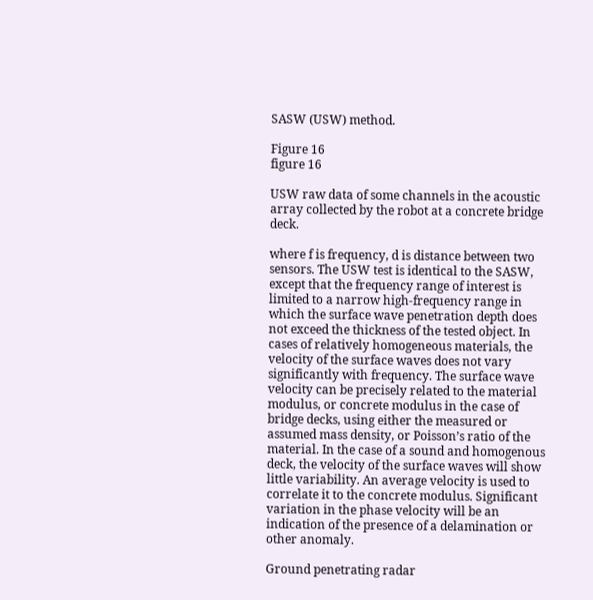SASW (USW) method.

Figure 16
figure 16

USW raw data of some channels in the acoustic array collected by the robot at a concrete bridge deck.

where f is frequency, d is distance between two sensors. The USW test is identical to the SASW, except that the frequency range of interest is limited to a narrow high-frequency range in which the surface wave penetration depth does not exceed the thickness of the tested object. In cases of relatively homogeneous materials, the velocity of the surface waves does not vary significantly with frequency. The surface wave velocity can be precisely related to the material modulus, or concrete modulus in the case of bridge decks, using either the measured or assumed mass density, or Poisson’s ratio of the material. In the case of a sound and homogenous deck, the velocity of the surface waves will show little variability. An average velocity is used to correlate it to the concrete modulus. Significant variation in the phase velocity will be an indication of the presence of a delamination or other anomaly.

Ground penetrating radar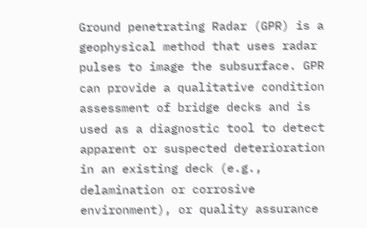Ground penetrating Radar (GPR) is a geophysical method that uses radar pulses to image the subsurface. GPR can provide a qualitative condition assessment of bridge decks and is used as a diagnostic tool to detect apparent or suspected deterioration in an existing deck (e.g., delamination or corrosive environment), or quality assurance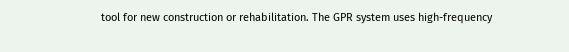tool for new construction or rehabilitation. The GPR system uses high-frequency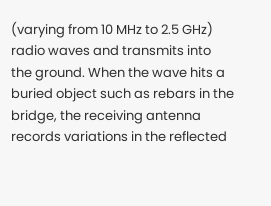(varying from 10 MHz to 2.5 GHz) radio waves and transmits into the ground. When the wave hits a buried object such as rebars in the bridge, the receiving antenna records variations in the reflected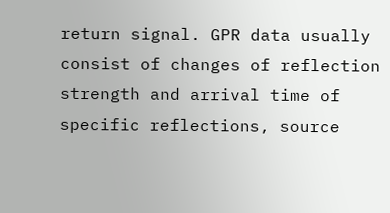return signal. GPR data usually consist of changes of reflection strength and arrival time of specific reflections, source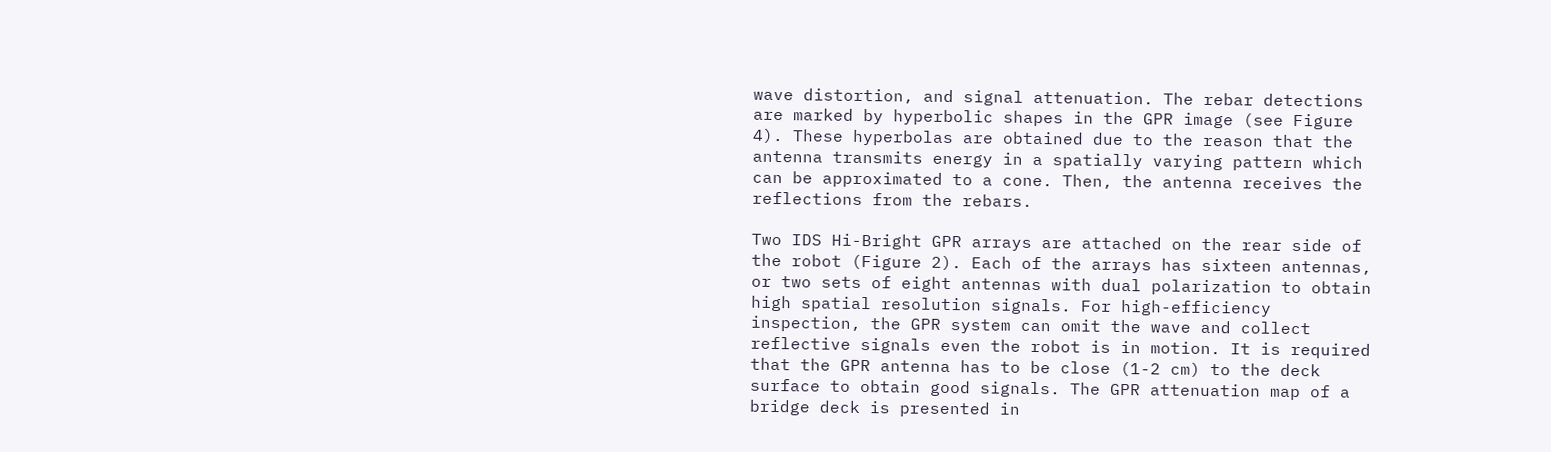wave distortion, and signal attenuation. The rebar detections are marked by hyperbolic shapes in the GPR image (see Figure 4). These hyperbolas are obtained due to the reason that the antenna transmits energy in a spatially varying pattern which can be approximated to a cone. Then, the antenna receives the reflections from the rebars.

Two IDS Hi-Bright GPR arrays are attached on the rear side of the robot (Figure 2). Each of the arrays has sixteen antennas, or two sets of eight antennas with dual polarization to obtain high spatial resolution signals. For high-efficiency inspection, the GPR system can omit the wave and collect reflective signals even the robot is in motion. It is required that the GPR antenna has to be close (1-2 cm) to the deck surface to obtain good signals. The GPR attenuation map of a bridge deck is presented in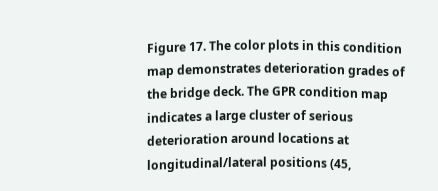Figure 17. The color plots in this condition map demonstrates deterioration grades of the bridge deck. The GPR condition map indicates a large cluster of serious deterioration around locations at longitudinal/lateral positions (45,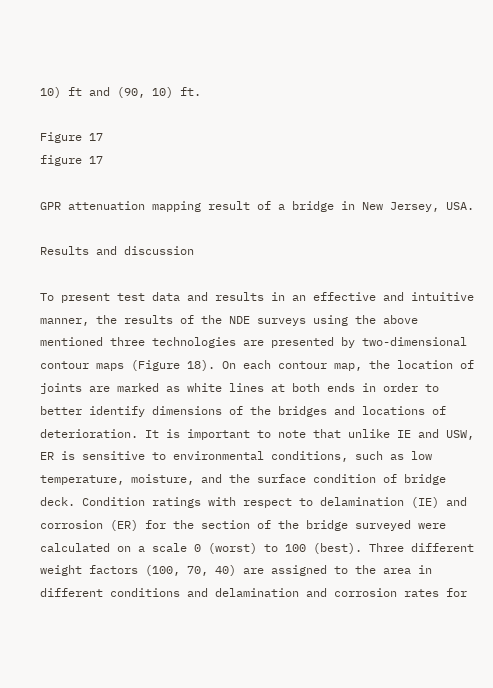10) ft and (90, 10) ft.

Figure 17
figure 17

GPR attenuation mapping result of a bridge in New Jersey, USA.

Results and discussion

To present test data and results in an effective and intuitive manner, the results of the NDE surveys using the above mentioned three technologies are presented by two-dimensional contour maps (Figure 18). On each contour map, the location of joints are marked as white lines at both ends in order to better identify dimensions of the bridges and locations of deterioration. It is important to note that unlike IE and USW, ER is sensitive to environmental conditions, such as low temperature, moisture, and the surface condition of bridge deck. Condition ratings with respect to delamination (IE) and corrosion (ER) for the section of the bridge surveyed were calculated on a scale 0 (worst) to 100 (best). Three different weight factors (100, 70, 40) are assigned to the area in different conditions and delamination and corrosion rates for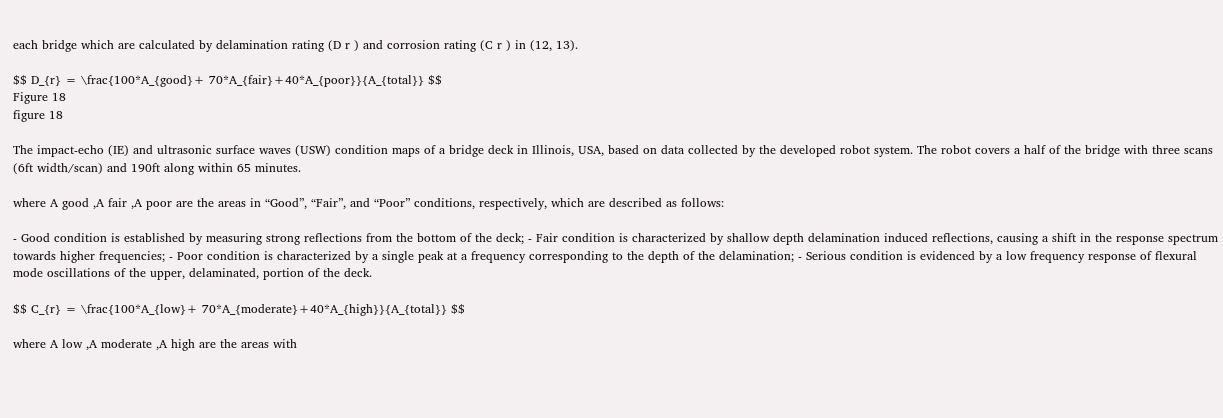each bridge which are calculated by delamination rating (D r ) and corrosion rating (C r ) in (12, 13).

$$ D_{r} = \frac{100*A_{good}+ 70*A_{fair}+40*A_{poor}}{A_{total}} $$
Figure 18
figure 18

The impact-echo (IE) and ultrasonic surface waves (USW) condition maps of a bridge deck in Illinois, USA, based on data collected by the developed robot system. The robot covers a half of the bridge with three scans (6ft width/scan) and 190ft along within 65 minutes.

where A good ,A fair ,A poor are the areas in “Good”, “Fair”, and “Poor” conditions, respectively, which are described as follows:

- Good condition is established by measuring strong reflections from the bottom of the deck; - Fair condition is characterized by shallow depth delamination induced reflections, causing a shift in the response spectrum towards higher frequencies; - Poor condition is characterized by a single peak at a frequency corresponding to the depth of the delamination; - Serious condition is evidenced by a low frequency response of flexural mode oscillations of the upper, delaminated, portion of the deck.

$$ C_{r} = \frac{100*A_{low}+ 70*A_{moderate}+40*A_{high}}{A_{total}} $$

where A low ,A moderate ,A high are the areas with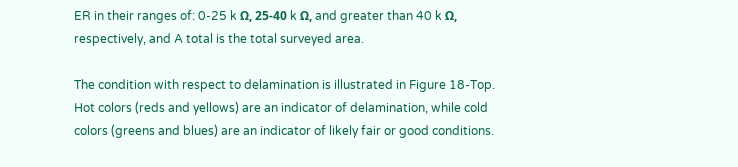ER in their ranges of: 0-25 k Ω, 25-40 k Ω, and greater than 40 k Ω, respectively, and A total is the total surveyed area.

The condition with respect to delamination is illustrated in Figure 18-Top. Hot colors (reds and yellows) are an indicator of delamination, while cold colors (greens and blues) are an indicator of likely fair or good conditions.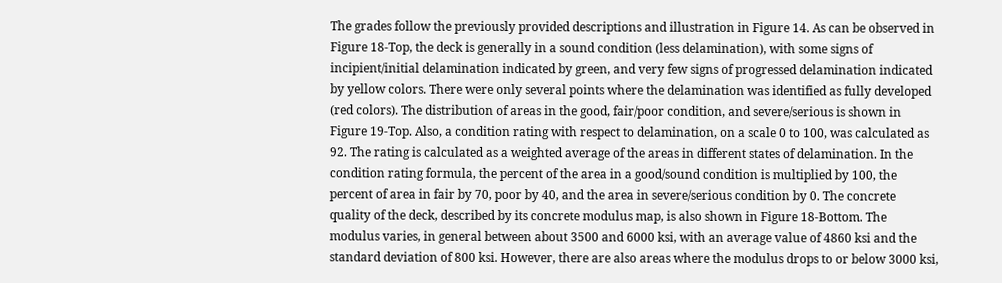The grades follow the previously provided descriptions and illustration in Figure 14. As can be observed in Figure 18-Top, the deck is generally in a sound condition (less delamination), with some signs of incipient/initial delamination indicated by green, and very few signs of progressed delamination indicated by yellow colors. There were only several points where the delamination was identified as fully developed (red colors). The distribution of areas in the good, fair/poor condition, and severe/serious is shown in Figure 19-Top. Also, a condition rating with respect to delamination, on a scale 0 to 100, was calculated as 92. The rating is calculated as a weighted average of the areas in different states of delamination. In the condition rating formula, the percent of the area in a good/sound condition is multiplied by 100, the percent of area in fair by 70, poor by 40, and the area in severe/serious condition by 0. The concrete quality of the deck, described by its concrete modulus map, is also shown in Figure 18-Bottom. The modulus varies, in general between about 3500 and 6000 ksi, with an average value of 4860 ksi and the standard deviation of 800 ksi. However, there are also areas where the modulus drops to or below 3000 ksi,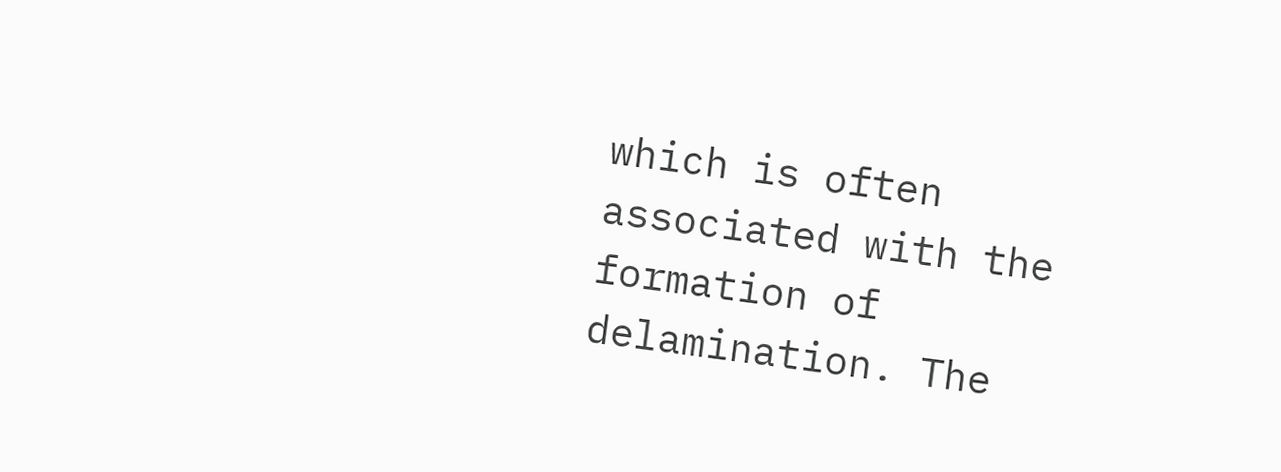which is often associated with the formation of delamination. The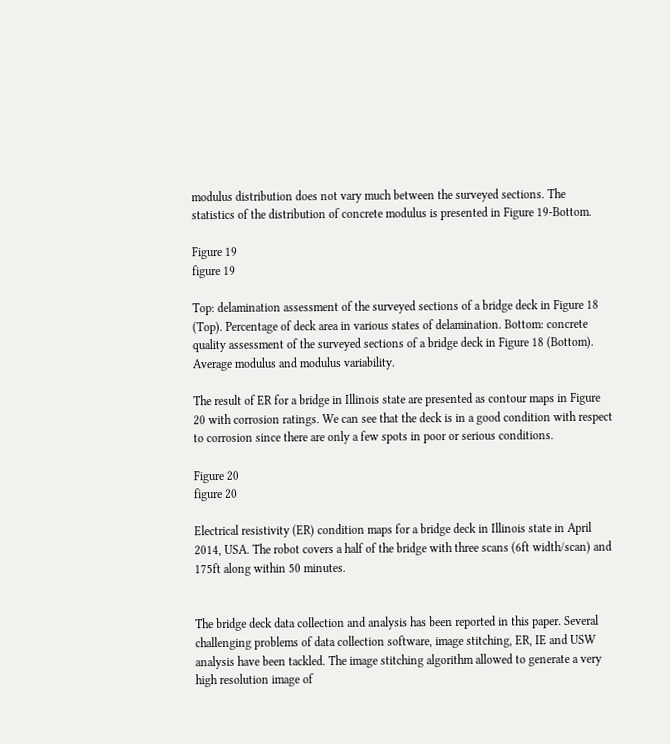modulus distribution does not vary much between the surveyed sections. The statistics of the distribution of concrete modulus is presented in Figure 19-Bottom.

Figure 19
figure 19

Top: delamination assessment of the surveyed sections of a bridge deck in Figure 18 (Top). Percentage of deck area in various states of delamination. Bottom: concrete quality assessment of the surveyed sections of a bridge deck in Figure 18 (Bottom). Average modulus and modulus variability.

The result of ER for a bridge in Illinois state are presented as contour maps in Figure 20 with corrosion ratings. We can see that the deck is in a good condition with respect to corrosion since there are only a few spots in poor or serious conditions.

Figure 20
figure 20

Electrical resistivity (ER) condition maps for a bridge deck in Illinois state in April 2014, USA. The robot covers a half of the bridge with three scans (6ft width/scan) and 175ft along within 50 minutes.


The bridge deck data collection and analysis has been reported in this paper. Several challenging problems of data collection software, image stitching, ER, IE and USW analysis have been tackled. The image stitching algorithm allowed to generate a very high resolution image of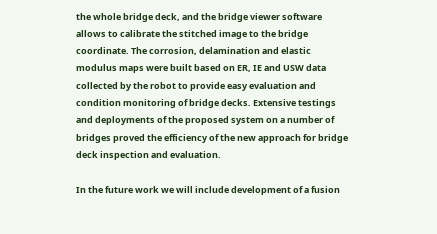the whole bridge deck, and the bridge viewer software allows to calibrate the stitched image to the bridge coordinate. The corrosion, delamination and elastic modulus maps were built based on ER, IE and USW data collected by the robot to provide easy evaluation and condition monitoring of bridge decks. Extensive testings and deployments of the proposed system on a number of bridges proved the efficiency of the new approach for bridge deck inspection and evaluation.

In the future work we will include development of a fusion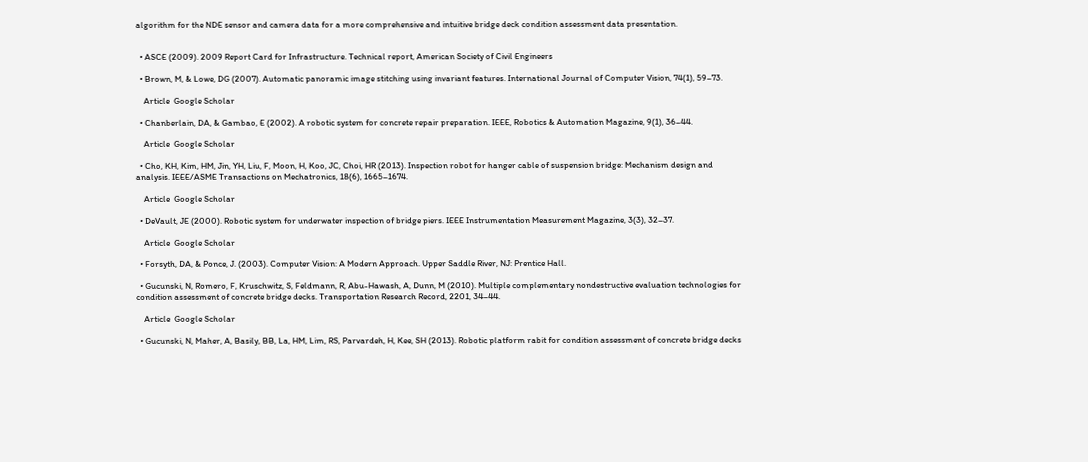algorithm for the NDE sensor and camera data for a more comprehensive and intuitive bridge deck condition assessment data presentation.


  • ASCE (2009). 2009 Report Card for Infrastructure. Technical report, American Society of Civil Engineers

  • Brown, M, & Lowe, DG (2007). Automatic panoramic image stitching using invariant features. International Journal of Computer Vision, 74(1), 59–73.

    Article  Google Scholar

  • Chanberlain, DA, & Gambao, E (2002). A robotic system for concrete repair preparation. IEEE, Robotics & Automation Magazine, 9(1), 36–44.

    Article  Google Scholar

  • Cho, KH, Kim, HM, Jin, YH, Liu, F, Moon, H, Koo, JC, Choi, HR (2013). Inspection robot for hanger cable of suspension bridge: Mechanism design and analysis. IEEE/ASME Transactions on Mechatronics, 18(6), 1665–1674.

    Article  Google Scholar

  • DeVault, JE (2000). Robotic system for underwater inspection of bridge piers. IEEE Instrumentation Measurement Magazine, 3(3), 32–37.

    Article  Google Scholar

  • Forsyth, DA, & Ponce, J. (2003). Computer Vision: A Modern Approach. Upper Saddle River, NJ: Prentice Hall.

  • Gucunski, N, Romero, F, Kruschwitz, S, Feldmann, R, Abu-Hawash, A, Dunn, M (2010). Multiple complementary nondestructive evaluation technologies for condition assessment of concrete bridge decks. Transportation Research Record, 2201, 34–44.

    Article  Google Scholar

  • Gucunski, N, Maher, A, Basily, BB, La, HM, Lim, RS, Parvardeh, H, Kee, SH (2013). Robotic platform rabit for condition assessment of concrete bridge decks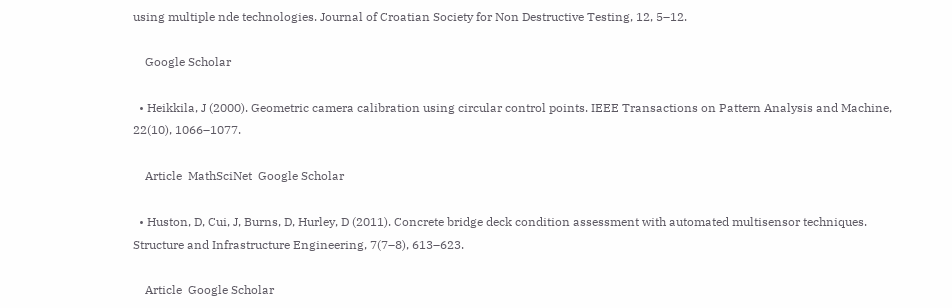using multiple nde technologies. Journal of Croatian Society for Non Destructive Testing, 12, 5–12.

    Google Scholar

  • Heikkila, J (2000). Geometric camera calibration using circular control points. IEEE Transactions on Pattern Analysis and Machine, 22(10), 1066–1077.

    Article  MathSciNet  Google Scholar

  • Huston, D, Cui, J, Burns, D, Hurley, D (2011). Concrete bridge deck condition assessment with automated multisensor techniques. Structure and Infrastructure Engineering, 7(7–8), 613–623.

    Article  Google Scholar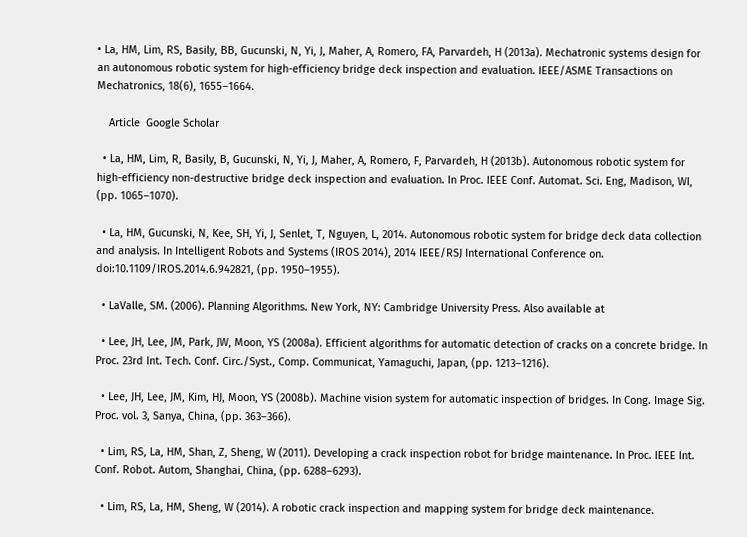• La, HM, Lim, RS, Basily, BB, Gucunski, N, Yi, J, Maher, A, Romero, FA, Parvardeh, H (2013a). Mechatronic systems design for an autonomous robotic system for high-efficiency bridge deck inspection and evaluation. IEEE/ASME Transactions on Mechatronics, 18(6), 1655–1664.

    Article  Google Scholar

  • La, HM, Lim, R, Basily, B, Gucunski, N, Yi, J, Maher, A, Romero, F, Parvardeh, H (2013b). Autonomous robotic system for high-efficiency non-destructive bridge deck inspection and evaluation. In Proc. IEEE Conf. Automat. Sci. Eng, Madison, WI, (pp. 1065–1070).

  • La, HM, Gucunski, N, Kee, SH, Yi, J, Senlet, T, Nguyen, L, 2014. Autonomous robotic system for bridge deck data collection and analysis. In Intelligent Robots and Systems (IROS 2014), 2014 IEEE/RSJ International Conference on. doi:10.1109/IROS.2014.6.942821, (pp. 1950–1955).

  • LaValle, SM. (2006). Planning Algorithms. New York, NY: Cambridge University Press. Also available at

  • Lee, JH, Lee, JM, Park, JW, Moon, YS (2008a). Efficient algorithms for automatic detection of cracks on a concrete bridge. In Proc. 23rd Int. Tech. Conf. Circ./Syst., Comp. Communicat, Yamaguchi, Japan, (pp. 1213–1216).

  • Lee, JH, Lee, JM, Kim, HJ, Moon, YS (2008b). Machine vision system for automatic inspection of bridges. In Cong. Image Sig. Proc. vol. 3, Sanya, China, (pp. 363–366).

  • Lim, RS, La, HM, Shan, Z, Sheng, W (2011). Developing a crack inspection robot for bridge maintenance. In Proc. IEEE Int. Conf. Robot. Autom, Shanghai, China, (pp. 6288–6293).

  • Lim, RS, La, HM, Sheng, W (2014). A robotic crack inspection and mapping system for bridge deck maintenance.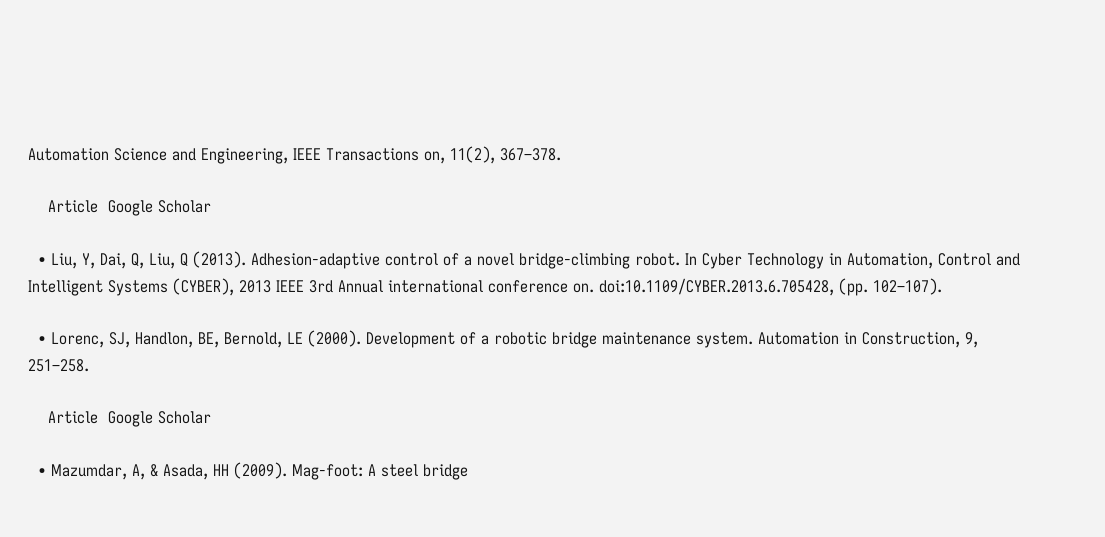Automation Science and Engineering, IEEE Transactions on, 11(2), 367–378.

    Article  Google Scholar

  • Liu, Y, Dai, Q, Liu, Q (2013). Adhesion-adaptive control of a novel bridge-climbing robot. In Cyber Technology in Automation, Control and Intelligent Systems (CYBER), 2013 IEEE 3rd Annual international conference on. doi:10.1109/CYBER.2013.6.705428, (pp. 102–107).

  • Lorenc, SJ, Handlon, BE, Bernold, LE (2000). Development of a robotic bridge maintenance system. Automation in Construction, 9, 251–258.

    Article  Google Scholar

  • Mazumdar, A, & Asada, HH (2009). Mag-foot: A steel bridge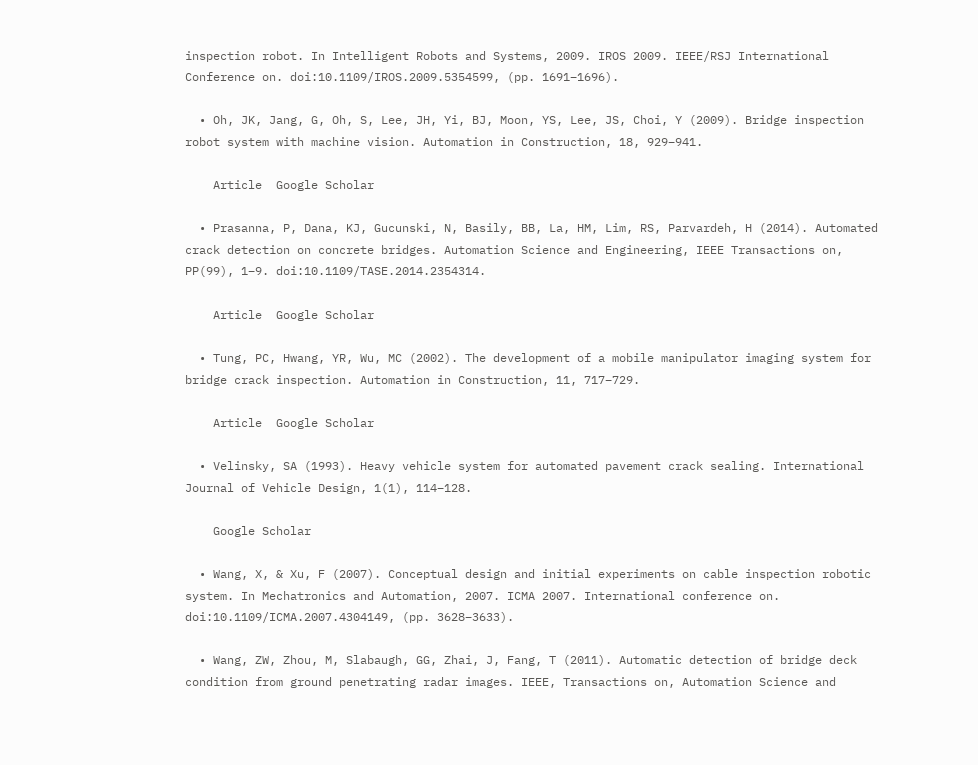inspection robot. In Intelligent Robots and Systems, 2009. IROS 2009. IEEE/RSJ International Conference on. doi:10.1109/IROS.2009.5354599, (pp. 1691–1696).

  • Oh, JK, Jang, G, Oh, S, Lee, JH, Yi, BJ, Moon, YS, Lee, JS, Choi, Y (2009). Bridge inspection robot system with machine vision. Automation in Construction, 18, 929–941.

    Article  Google Scholar

  • Prasanna, P, Dana, KJ, Gucunski, N, Basily, BB, La, HM, Lim, RS, Parvardeh, H (2014). Automated crack detection on concrete bridges. Automation Science and Engineering, IEEE Transactions on, PP(99), 1–9. doi:10.1109/TASE.2014.2354314.

    Article  Google Scholar

  • Tung, PC, Hwang, YR, Wu, MC (2002). The development of a mobile manipulator imaging system for bridge crack inspection. Automation in Construction, 11, 717–729.

    Article  Google Scholar

  • Velinsky, SA (1993). Heavy vehicle system for automated pavement crack sealing. International Journal of Vehicle Design, 1(1), 114–128.

    Google Scholar

  • Wang, X, & Xu, F (2007). Conceptual design and initial experiments on cable inspection robotic system. In Mechatronics and Automation, 2007. ICMA 2007. International conference on. doi:10.1109/ICMA.2007.4304149, (pp. 3628–3633).

  • Wang, ZW, Zhou, M, Slabaugh, GG, Zhai, J, Fang, T (2011). Automatic detection of bridge deck condition from ground penetrating radar images. IEEE, Transactions on, Automation Science and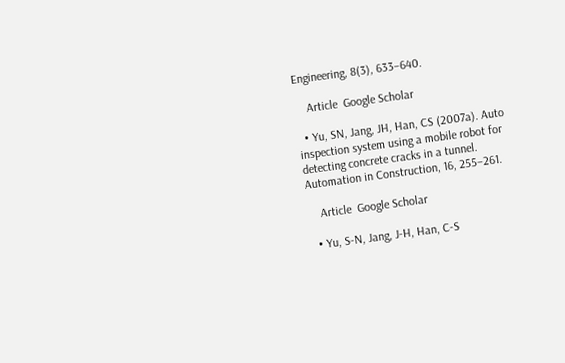Engineering, 8(3), 633–640.

    Article  Google Scholar

  • Yu, SN, Jang, JH, Han, CS (2007a). Auto inspection system using a mobile robot for detecting concrete cracks in a tunnel. Automation in Construction, 16, 255–261.

    Article  Google Scholar

  • Yu, S-N, Jang, J-H, Han, C-S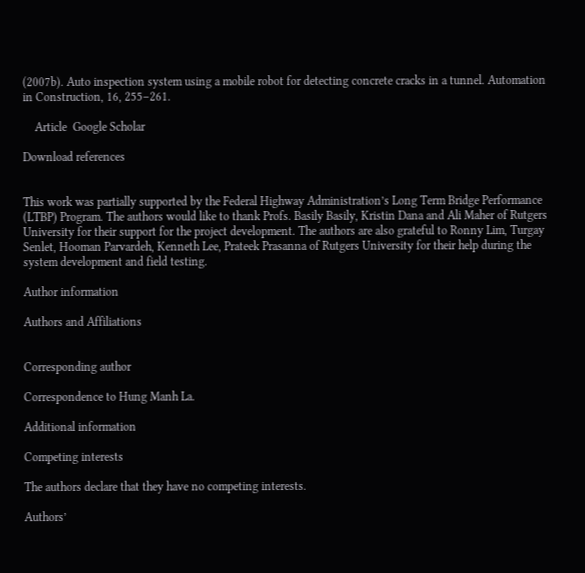(2007b). Auto inspection system using a mobile robot for detecting concrete cracks in a tunnel. Automation in Construction, 16, 255–261.

    Article  Google Scholar

Download references


This work was partially supported by the Federal Highway Administration’s Long Term Bridge Performance (LTBP) Program. The authors would like to thank Profs. Basily Basily, Kristin Dana and Ali Maher of Rutgers University for their support for the project development. The authors are also grateful to Ronny Lim, Turgay Senlet, Hooman Parvardeh, Kenneth Lee, Prateek Prasanna of Rutgers University for their help during the system development and field testing.

Author information

Authors and Affiliations


Corresponding author

Correspondence to Hung Manh La.

Additional information

Competing interests

The authors declare that they have no competing interests.

Authors’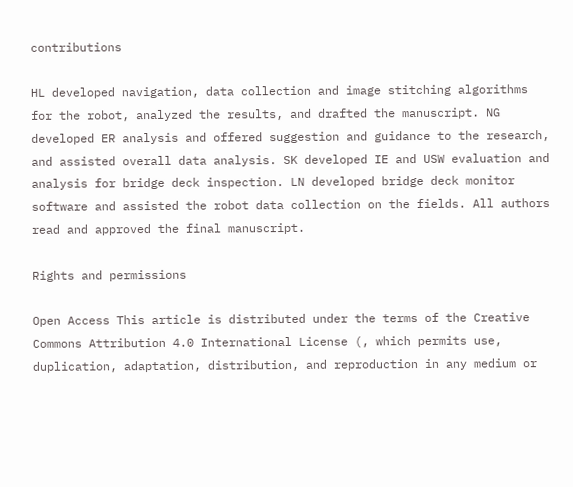contributions

HL developed navigation, data collection and image stitching algorithms for the robot, analyzed the results, and drafted the manuscript. NG developed ER analysis and offered suggestion and guidance to the research, and assisted overall data analysis. SK developed IE and USW evaluation and analysis for bridge deck inspection. LN developed bridge deck monitor software and assisted the robot data collection on the fields. All authors read and approved the final manuscript.

Rights and permissions

Open Access This article is distributed under the terms of the Creative Commons Attribution 4.0 International License (, which permits use, duplication, adaptation, distribution, and reproduction in any medium or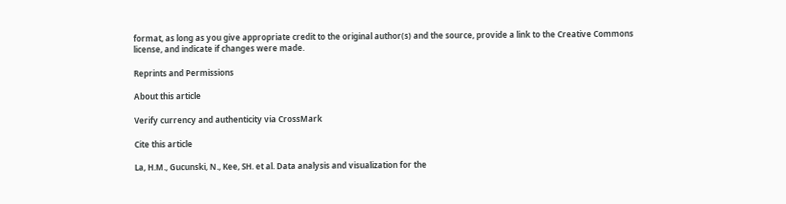format, as long as you give appropriate credit to the original author(s) and the source, provide a link to the Creative Commons license, and indicate if changes were made.

Reprints and Permissions

About this article

Verify currency and authenticity via CrossMark

Cite this article

La, H.M., Gucunski, N., Kee, SH. et al. Data analysis and visualization for the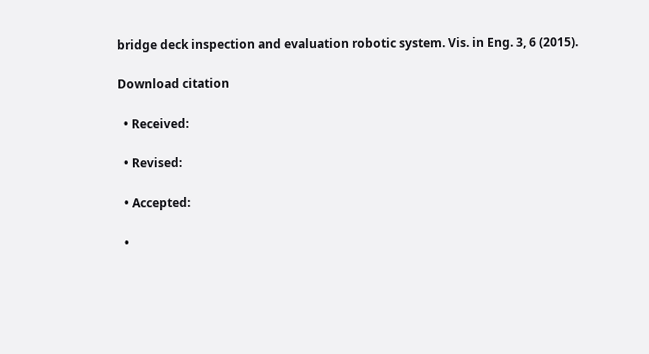bridge deck inspection and evaluation robotic system. Vis. in Eng. 3, 6 (2015).

Download citation

  • Received:

  • Revised:

  • Accepted:

  •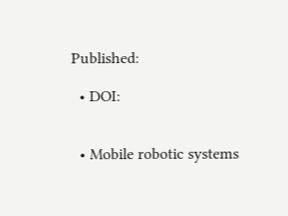Published:

  • DOI:


  • Mobile robotic systems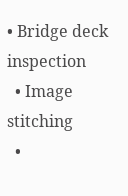• Bridge deck inspection
  • Image stitching
  •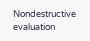Nondestructive evaluation